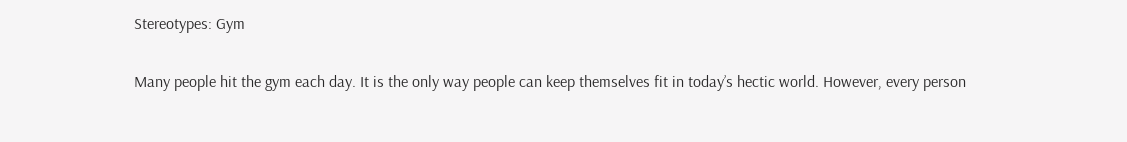Stereotypes: Gym

Many people hit the gym each day. It is the only way people can keep themselves fit in today’s hectic world. However, every person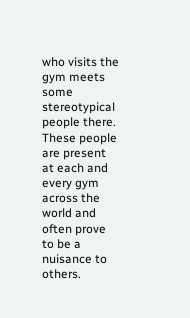who visits the gym meets some stereotypical people there. These people are present at each and every gym across the world and often prove to be a nuisance to others.